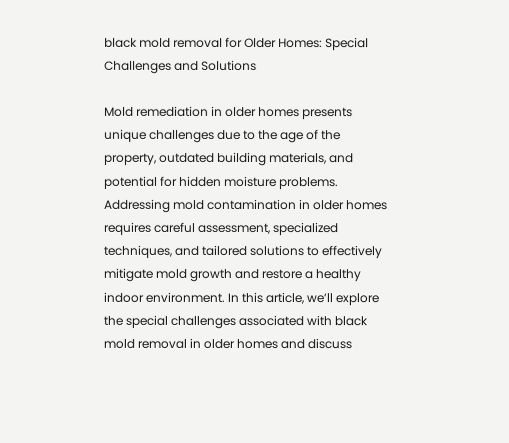black mold removal for Older Homes: Special Challenges and Solutions

Mold remediation in older homes presents unique challenges due to the age of the property, outdated building materials, and potential for hidden moisture problems. Addressing mold contamination in older homes requires careful assessment, specialized techniques, and tailored solutions to effectively mitigate mold growth and restore a healthy indoor environment. In this article, we’ll explore the special challenges associated with black mold removal in older homes and discuss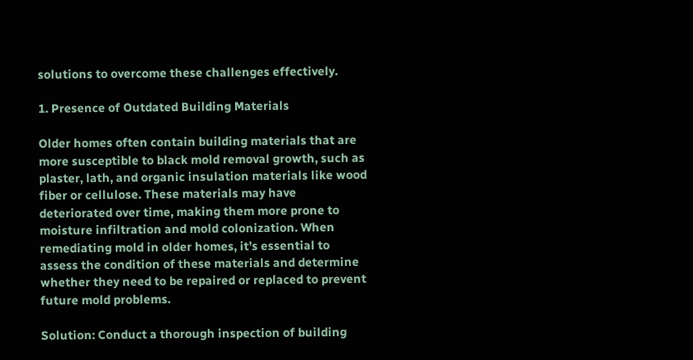solutions to overcome these challenges effectively.

1. Presence of Outdated Building Materials

Older homes often contain building materials that are more susceptible to black mold removal growth, such as plaster, lath, and organic insulation materials like wood fiber or cellulose. These materials may have deteriorated over time, making them more prone to moisture infiltration and mold colonization. When remediating mold in older homes, it’s essential to assess the condition of these materials and determine whether they need to be repaired or replaced to prevent future mold problems.

Solution: Conduct a thorough inspection of building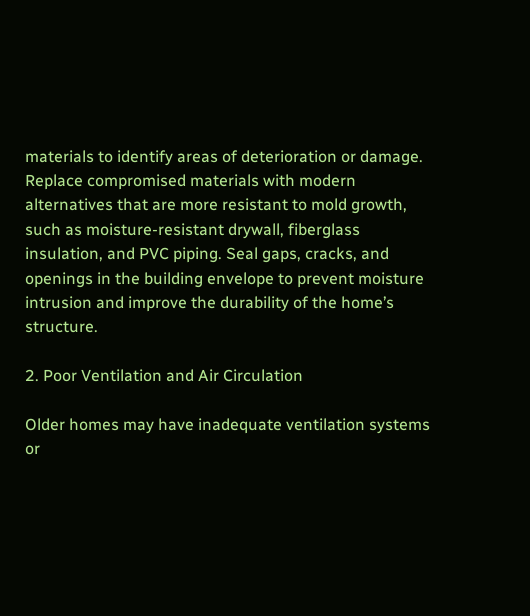materials to identify areas of deterioration or damage. Replace compromised materials with modern alternatives that are more resistant to mold growth, such as moisture-resistant drywall, fiberglass insulation, and PVC piping. Seal gaps, cracks, and openings in the building envelope to prevent moisture intrusion and improve the durability of the home’s structure.

2. Poor Ventilation and Air Circulation

Older homes may have inadequate ventilation systems or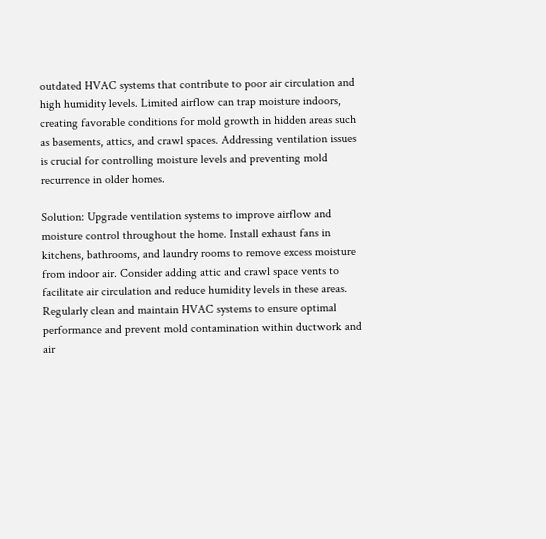outdated HVAC systems that contribute to poor air circulation and high humidity levels. Limited airflow can trap moisture indoors, creating favorable conditions for mold growth in hidden areas such as basements, attics, and crawl spaces. Addressing ventilation issues is crucial for controlling moisture levels and preventing mold recurrence in older homes.

Solution: Upgrade ventilation systems to improve airflow and moisture control throughout the home. Install exhaust fans in kitchens, bathrooms, and laundry rooms to remove excess moisture from indoor air. Consider adding attic and crawl space vents to facilitate air circulation and reduce humidity levels in these areas. Regularly clean and maintain HVAC systems to ensure optimal performance and prevent mold contamination within ductwork and air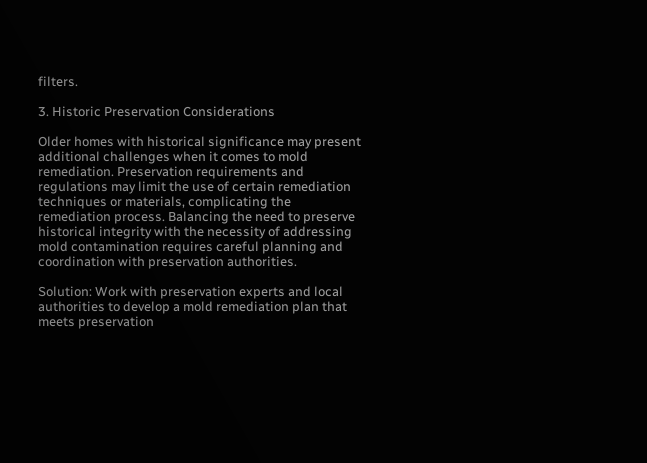filters.

3. Historic Preservation Considerations

Older homes with historical significance may present additional challenges when it comes to mold remediation. Preservation requirements and regulations may limit the use of certain remediation techniques or materials, complicating the remediation process. Balancing the need to preserve historical integrity with the necessity of addressing mold contamination requires careful planning and coordination with preservation authorities.

Solution: Work with preservation experts and local authorities to develop a mold remediation plan that meets preservation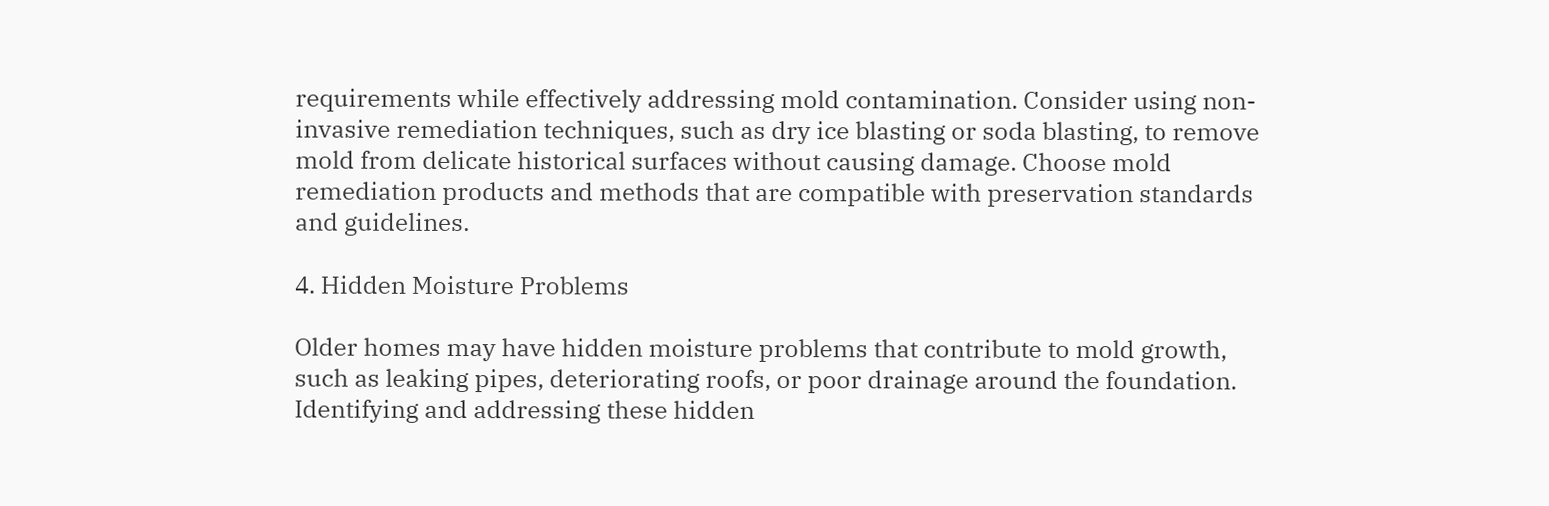requirements while effectively addressing mold contamination. Consider using non-invasive remediation techniques, such as dry ice blasting or soda blasting, to remove mold from delicate historical surfaces without causing damage. Choose mold remediation products and methods that are compatible with preservation standards and guidelines.

4. Hidden Moisture Problems

Older homes may have hidden moisture problems that contribute to mold growth, such as leaking pipes, deteriorating roofs, or poor drainage around the foundation. Identifying and addressing these hidden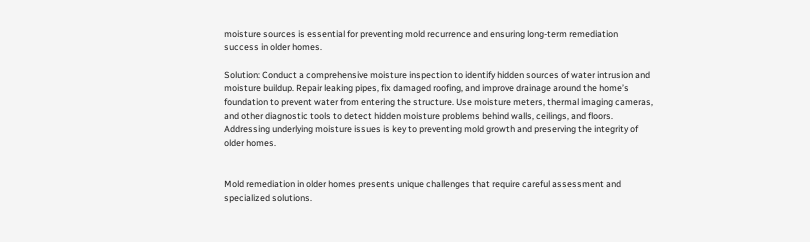moisture sources is essential for preventing mold recurrence and ensuring long-term remediation success in older homes.

Solution: Conduct a comprehensive moisture inspection to identify hidden sources of water intrusion and moisture buildup. Repair leaking pipes, fix damaged roofing, and improve drainage around the home’s foundation to prevent water from entering the structure. Use moisture meters, thermal imaging cameras, and other diagnostic tools to detect hidden moisture problems behind walls, ceilings, and floors. Addressing underlying moisture issues is key to preventing mold growth and preserving the integrity of older homes.


Mold remediation in older homes presents unique challenges that require careful assessment and specialized solutions.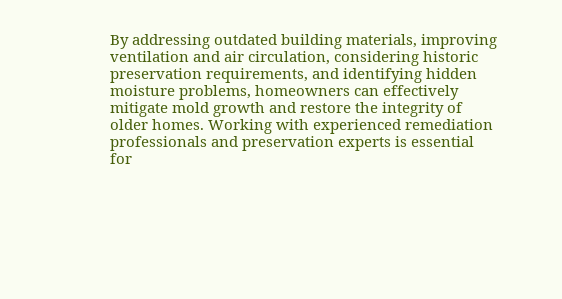By addressing outdated building materials, improving ventilation and air circulation, considering historic preservation requirements, and identifying hidden moisture problems, homeowners can effectively mitigate mold growth and restore the integrity of older homes. Working with experienced remediation professionals and preservation experts is essential for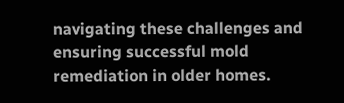navigating these challenges and ensuring successful mold remediation in older homes.